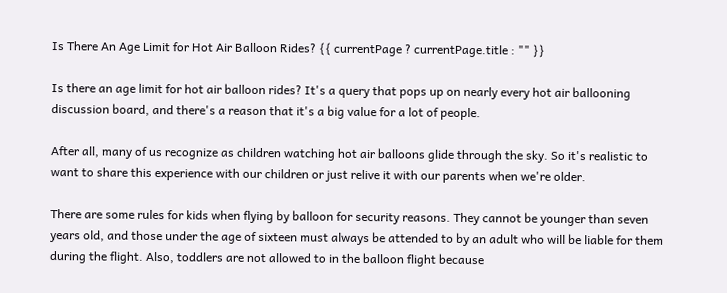Is There An Age Limit for Hot Air Balloon Rides? {{ currentPage ? currentPage.title : "" }}

Is there an age limit for hot air balloon rides? It's a query that pops up on nearly every hot air ballooning discussion board, and there's a reason that it's a big value for a lot of people.

After all, many of us recognize as children watching hot air balloons glide through the sky. So it's realistic to want to share this experience with our children or just relive it with our parents when we're older.

There are some rules for kids when flying by balloon for security reasons. They cannot be younger than seven years old, and those under the age of sixteen must always be attended to by an adult who will be liable for them during the flight. Also, toddlers are not allowed to in the balloon flight because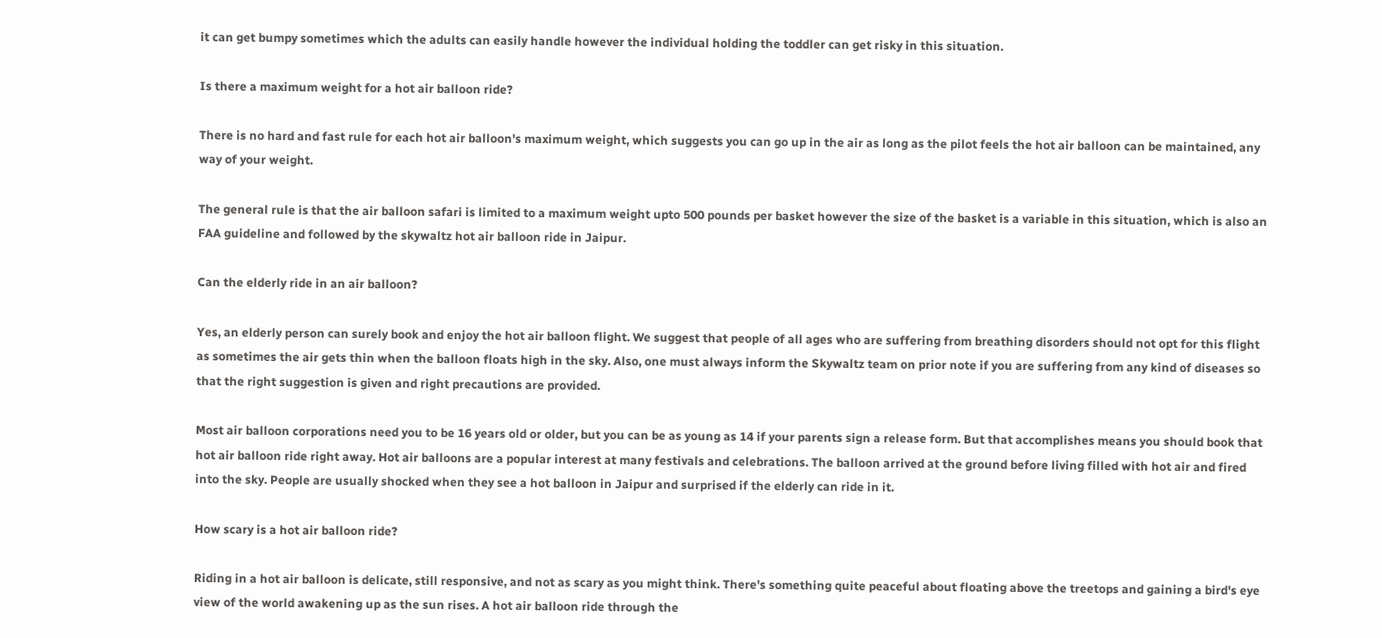it can get bumpy sometimes which the adults can easily handle however the individual holding the toddler can get risky in this situation.

Is there a maximum weight for a hot air balloon ride?

There is no hard and fast rule for each hot air balloon's maximum weight, which suggests you can go up in the air as long as the pilot feels the hot air balloon can be maintained, any way of your weight.

The general rule is that the air balloon safari is limited to a maximum weight upto 500 pounds per basket however the size of the basket is a variable in this situation, which is also an FAA guideline and followed by the skywaltz hot air balloon ride in Jaipur.

Can the elderly ride in an air balloon?

Yes, an elderly person can surely book and enjoy the hot air balloon flight. We suggest that people of all ages who are suffering from breathing disorders should not opt for this flight as sometimes the air gets thin when the balloon floats high in the sky. Also, one must always inform the Skywaltz team on prior note if you are suffering from any kind of diseases so that the right suggestion is given and right precautions are provided.

Most air balloon corporations need you to be 16 years old or older, but you can be as young as 14 if your parents sign a release form. But that accomplishes means you should book that hot air balloon ride right away. Hot air balloons are a popular interest at many festivals and celebrations. The balloon arrived at the ground before living filled with hot air and fired into the sky. People are usually shocked when they see a hot balloon in Jaipur and surprised if the elderly can ride in it.

How scary is a hot air balloon ride?

Riding in a hot air balloon is delicate, still responsive, and not as scary as you might think. There's something quite peaceful about floating above the treetops and gaining a bird's eye view of the world awakening up as the sun rises. A hot air balloon ride through the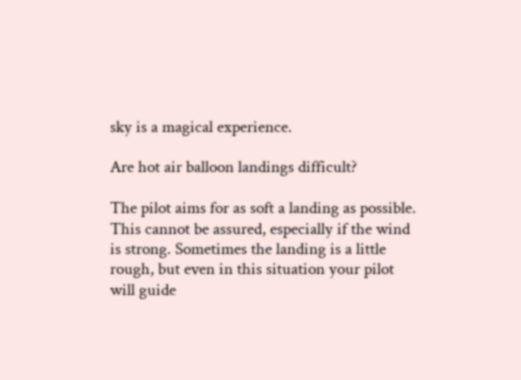sky is a magical experience.

Are hot air balloon landings difficult?

The pilot aims for as soft a landing as possible. This cannot be assured, especially if the wind is strong. Sometimes the landing is a little rough, but even in this situation your pilot will guide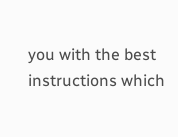you with the best instructions which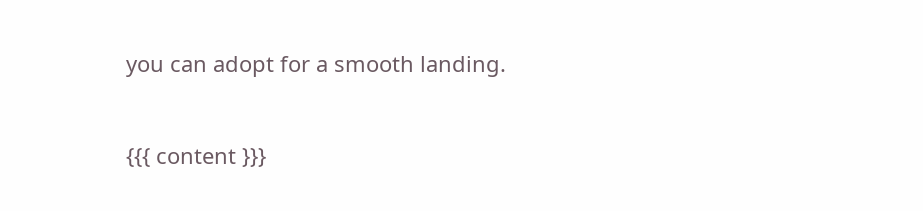you can adopt for a smooth landing.


{{{ content }}}